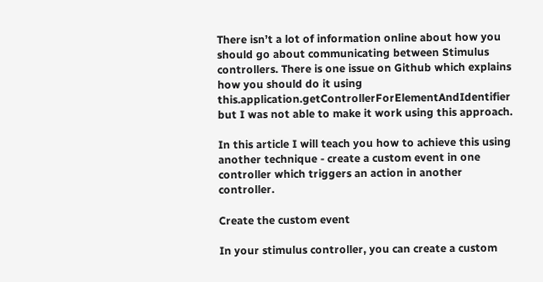There isn’t a lot of information online about how you should go about communicating between Stimulus controllers. There is one issue on Github which explains how you should do it using this.application.getControllerForElementAndIdentifier but I was not able to make it work using this approach.

In this article I will teach you how to achieve this using another technique - create a custom event in one controller which triggers an action in another controller.

Create the custom event

In your stimulus controller, you can create a custom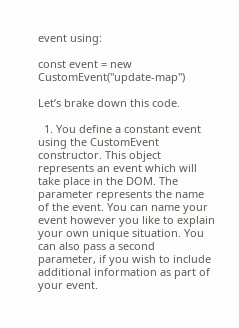event using:

const event = new CustomEvent("update-map")

Let’s brake down this code.

  1. You define a constant event using the CustomEvent constructor. This object represents an event which will take place in the DOM. The parameter represents the name of the event. You can name your event however you like to explain your own unique situation. You can also pass a second parameter, if you wish to include additional information as part of your event.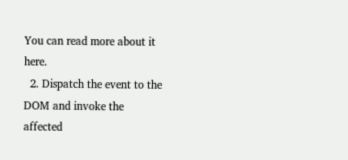You can read more about it here.
  2. Dispatch the event to the DOM and invoke the affected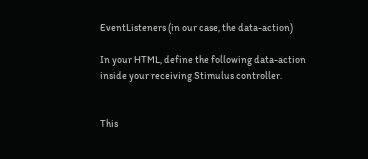EventListeners (in our case, the data-action)

In your HTML, define the following data-action inside your receiving Stimulus controller.


This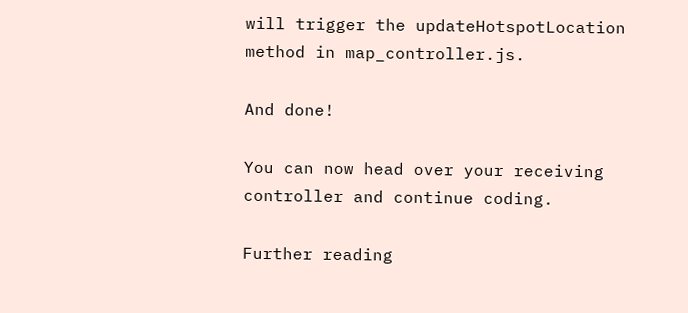will trigger the updateHotspotLocation method in map_controller.js.

And done!

You can now head over your receiving controller and continue coding.

Further reading